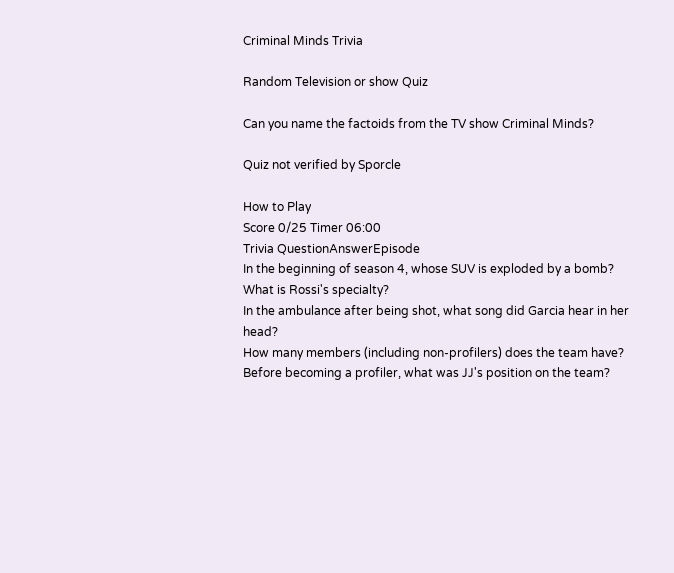Criminal Minds Trivia

Random Television or show Quiz

Can you name the factoids from the TV show Criminal Minds?

Quiz not verified by Sporcle

How to Play
Score 0/25 Timer 06:00
Trivia QuestionAnswerEpisode
In the beginning of season 4, whose SUV is exploded by a bomb?
What is Rossi's specialty?
In the ambulance after being shot, what song did Garcia hear in her head?
How many members (including non-profilers) does the team have?
Before becoming a profiler, what was JJ's position on the team?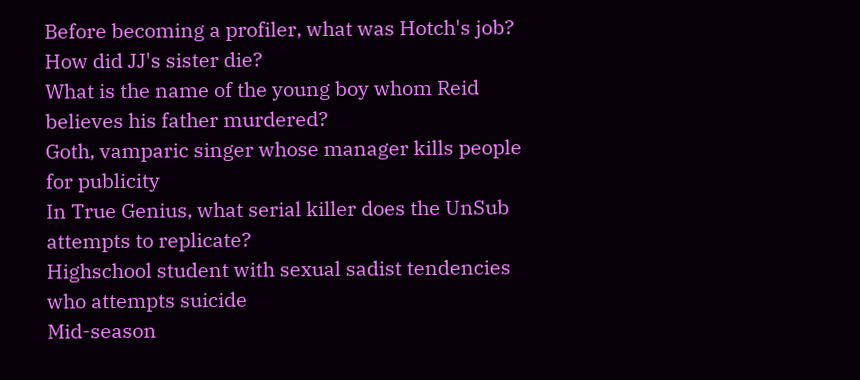Before becoming a profiler, what was Hotch's job?
How did JJ's sister die?
What is the name of the young boy whom Reid believes his father murdered?
Goth, vamparic singer whose manager kills people for publicity
In True Genius, what serial killer does the UnSub attempts to replicate?
Highschool student with sexual sadist tendencies who attempts suicide
Mid-season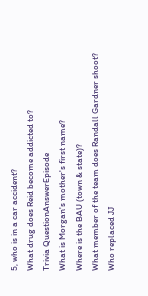5, who is in a car accident?
What drug does Reid become addicted to?
Trivia QuestionAnswerEpisode
What is Morgan's mother's first name?
Where is the BAU (town & state)?
What member of the team does Randall Gardner shoot?
Who replaced JJ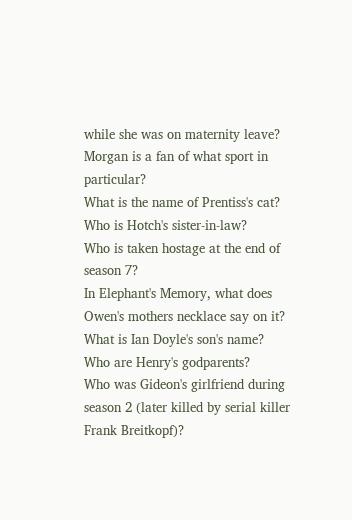while she was on maternity leave?
Morgan is a fan of what sport in particular?
What is the name of Prentiss's cat?
Who is Hotch's sister-in-law?
Who is taken hostage at the end of season 7?
In Elephant's Memory, what does Owen's mothers necklace say on it?
What is Ian Doyle's son's name?
Who are Henry's godparents?
Who was Gideon's girlfriend during season 2 (later killed by serial killer Frank Breitkopf)?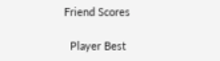Friend Scores

  Player Best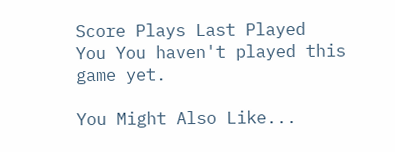Score Plays Last Played
You You haven't played this game yet.

You Might Also Like...